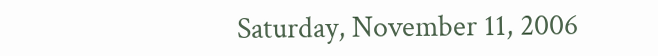Saturday, November 11, 2006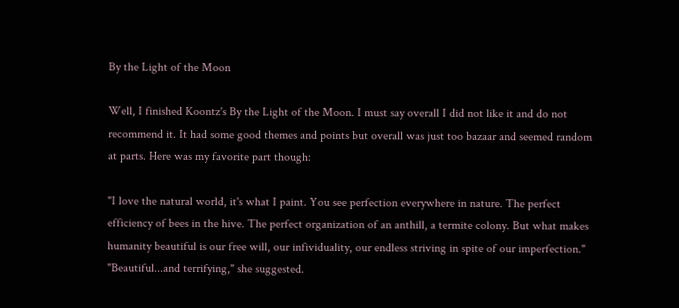By the Light of the Moon

Well, I finished Koontz's By the Light of the Moon. I must say overall I did not like it and do not recommend it. It had some good themes and points but overall was just too bazaar and seemed random at parts. Here was my favorite part though:

"I love the natural world, it's what I paint. You see perfection everywhere in nature. The perfect efficiency of bees in the hive. The perfect organization of an anthill, a termite colony. But what makes humanity beautiful is our free will, our infividuality, our endless striving in spite of our imperfection."
"Beautiful...and terrifying," she suggested.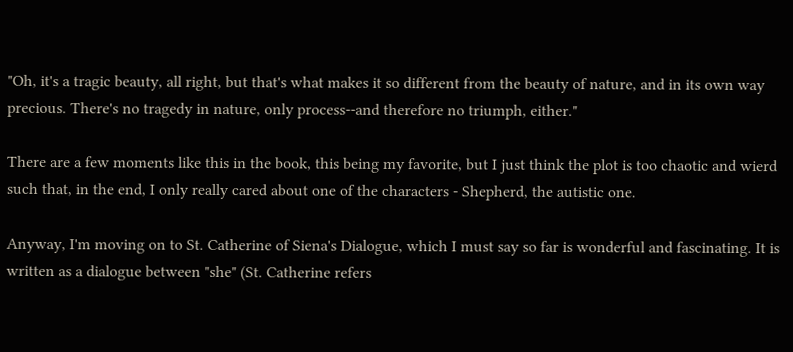"Oh, it's a tragic beauty, all right, but that's what makes it so different from the beauty of nature, and in its own way precious. There's no tragedy in nature, only process--and therefore no triumph, either."

There are a few moments like this in the book, this being my favorite, but I just think the plot is too chaotic and wierd such that, in the end, I only really cared about one of the characters - Shepherd, the autistic one.

Anyway, I'm moving on to St. Catherine of Siena's Dialogue, which I must say so far is wonderful and fascinating. It is written as a dialogue between "she" (St. Catherine refers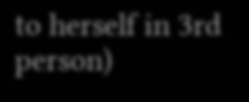to herself in 3rd person)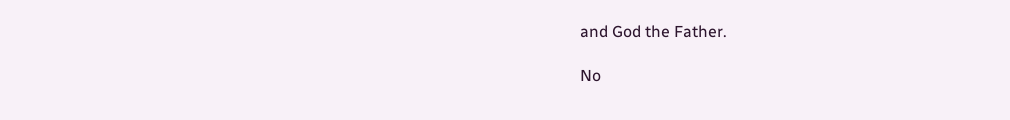and God the Father.

No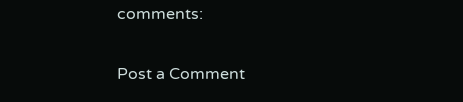comments:

Post a Comment